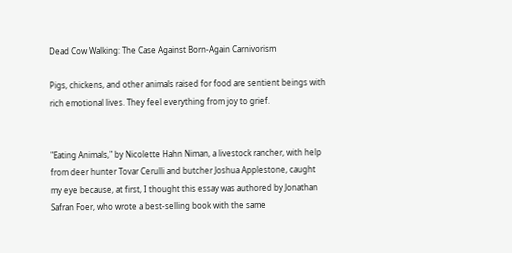Dead Cow Walking: The Case Against Born-Again Carnivorism

Pigs, chickens, and other animals raised for food are sentient beings with rich emotional lives. They feel everything from joy to grief.


"Eating Animals," by Nicolette Hahn Niman, a livestock rancher, with help from deer hunter Tovar Cerulli and butcher Joshua Applestone, caught my eye because, at first, I thought this essay was authored by Jonathan Safran Foer, who wrote a best-selling book with the same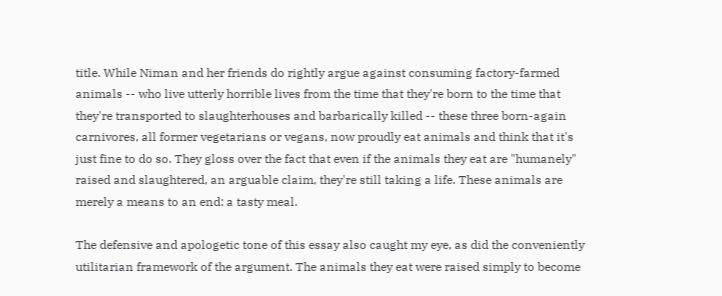title. While Niman and her friends do rightly argue against consuming factory-farmed animals -- who live utterly horrible lives from the time that they're born to the time that they're transported to slaughterhouses and barbarically killed -- these three born-again carnivores, all former vegetarians or vegans, now proudly eat animals and think that it's just fine to do so. They gloss over the fact that even if the animals they eat are "humanely" raised and slaughtered, an arguable claim, they're still taking a life. These animals are merely a means to an end: a tasty meal.

The defensive and apologetic tone of this essay also caught my eye, as did the conveniently utilitarian framework of the argument. The animals they eat were raised simply to become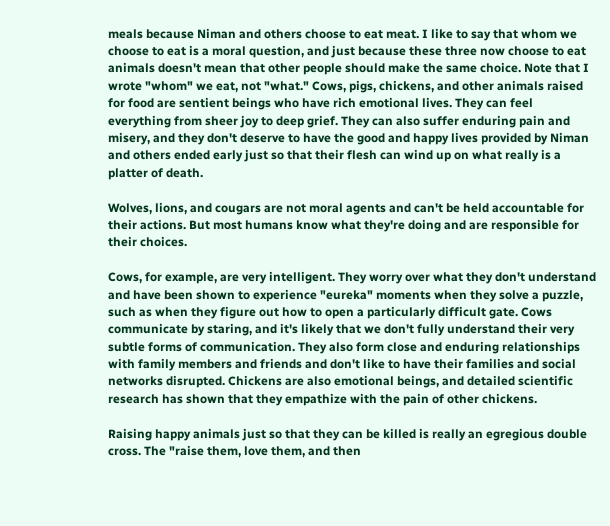meals because Niman and others choose to eat meat. I like to say that whom we choose to eat is a moral question, and just because these three now choose to eat animals doesn't mean that other people should make the same choice. Note that I wrote "whom" we eat, not "what." Cows, pigs, chickens, and other animals raised for food are sentient beings who have rich emotional lives. They can feel everything from sheer joy to deep grief. They can also suffer enduring pain and misery, and they don't deserve to have the good and happy lives provided by Niman and others ended early just so that their flesh can wind up on what really is a platter of death.

Wolves, lions, and cougars are not moral agents and can't be held accountable for their actions. But most humans know what they're doing and are responsible for their choices.

Cows, for example, are very intelligent. They worry over what they don't understand and have been shown to experience "eureka" moments when they solve a puzzle, such as when they figure out how to open a particularly difficult gate. Cows communicate by staring, and it's likely that we don't fully understand their very subtle forms of communication. They also form close and enduring relationships with family members and friends and don't like to have their families and social networks disrupted. Chickens are also emotional beings, and detailed scientific research has shown that they empathize with the pain of other chickens.

Raising happy animals just so that they can be killed is really an egregious double cross. The "raise them, love them, and then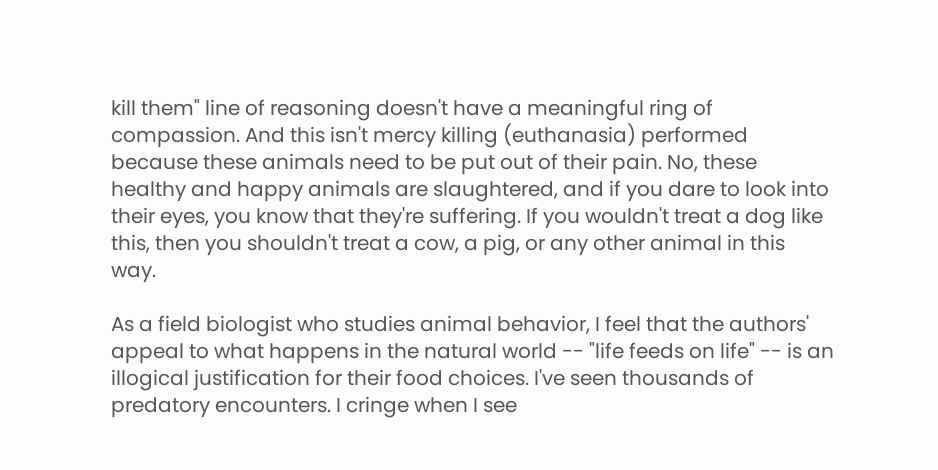kill them" line of reasoning doesn't have a meaningful ring of compassion. And this isn't mercy killing (euthanasia) performed because these animals need to be put out of their pain. No, these healthy and happy animals are slaughtered, and if you dare to look into their eyes, you know that they're suffering. If you wouldn't treat a dog like this, then you shouldn't treat a cow, a pig, or any other animal in this way.

As a field biologist who studies animal behavior, I feel that the authors' appeal to what happens in the natural world -- "life feeds on life" -- is an illogical justification for their food choices. I've seen thousands of predatory encounters. I cringe when I see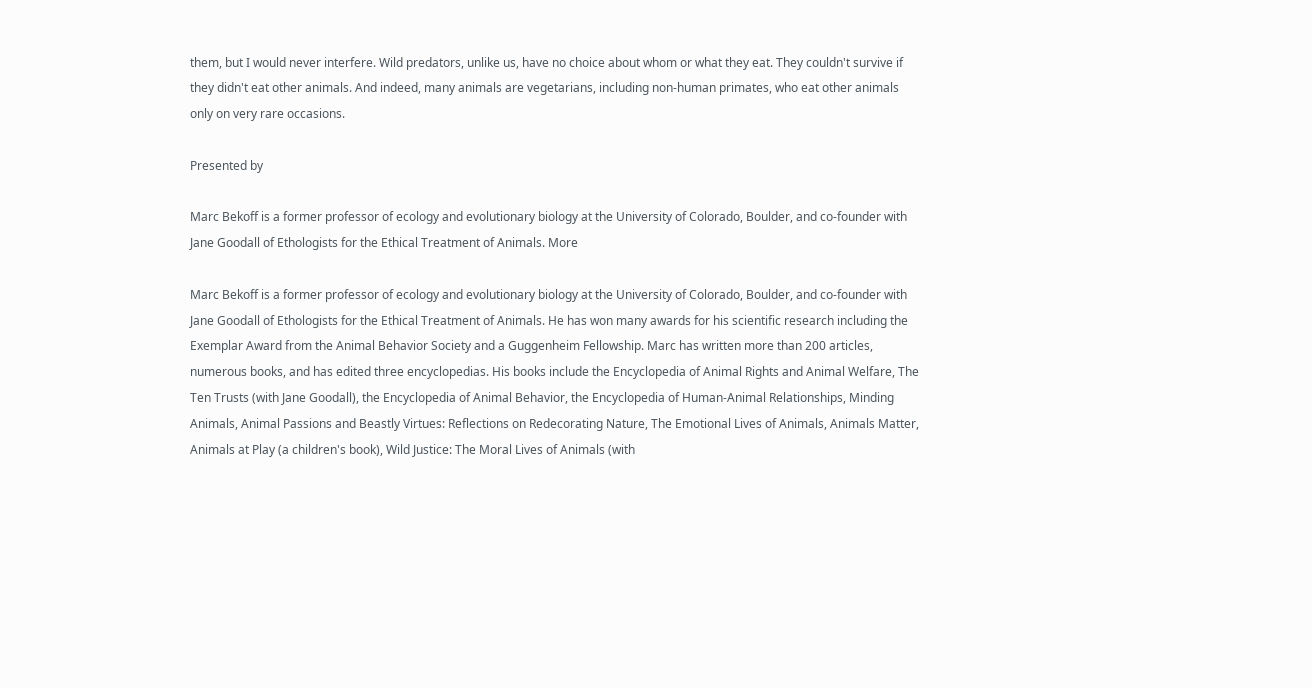them, but I would never interfere. Wild predators, unlike us, have no choice about whom or what they eat. They couldn't survive if they didn't eat other animals. And indeed, many animals are vegetarians, including non-human primates, who eat other animals only on very rare occasions.

Presented by

Marc Bekoff is a former professor of ecology and evolutionary biology at the University of Colorado, Boulder, and co-founder with Jane Goodall of Ethologists for the Ethical Treatment of Animals. More

Marc Bekoff is a former professor of ecology and evolutionary biology at the University of Colorado, Boulder, and co-founder with Jane Goodall of Ethologists for the Ethical Treatment of Animals. He has won many awards for his scientific research including the Exemplar Award from the Animal Behavior Society and a Guggenheim Fellowship. Marc has written more than 200 articles, numerous books, and has edited three encyclopedias. His books include the Encyclopedia of Animal Rights and Animal Welfare, The Ten Trusts (with Jane Goodall), the Encyclopedia of Animal Behavior, the Encyclopedia of Human-Animal Relationships, Minding Animals, Animal Passions and Beastly Virtues: Reflections on Redecorating Nature, The Emotional Lives of Animals, Animals Matter, Animals at Play (a children's book), Wild Justice: The Moral Lives of Animals (with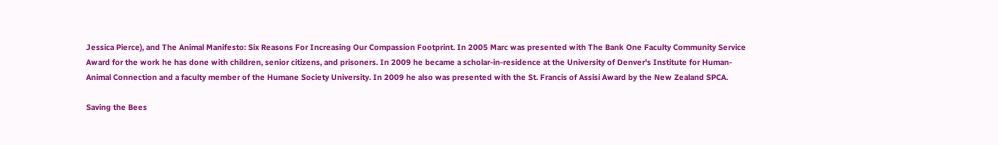Jessica Pierce), and The Animal Manifesto: Six Reasons For Increasing Our Compassion Footprint. In 2005 Marc was presented with The Bank One Faculty Community Service Award for the work he has done with children, senior citizens, and prisoners. In 2009 he became a scholar-in-residence at the University of Denver's Institute for Human-Animal Connection and a faculty member of the Humane Society University. In 2009 he also was presented with the St. Francis of Assisi Award by the New Zealand SPCA.

Saving the Bees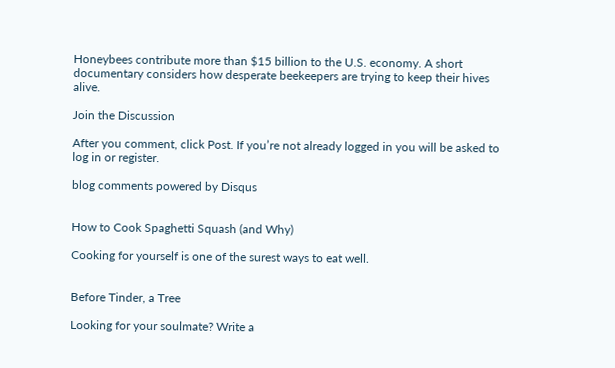Honeybees contribute more than $15 billion to the U.S. economy. A short documentary considers how desperate beekeepers are trying to keep their hives alive.

Join the Discussion

After you comment, click Post. If you’re not already logged in you will be asked to log in or register.

blog comments powered by Disqus


How to Cook Spaghetti Squash (and Why)

Cooking for yourself is one of the surest ways to eat well.


Before Tinder, a Tree

Looking for your soulmate? Write a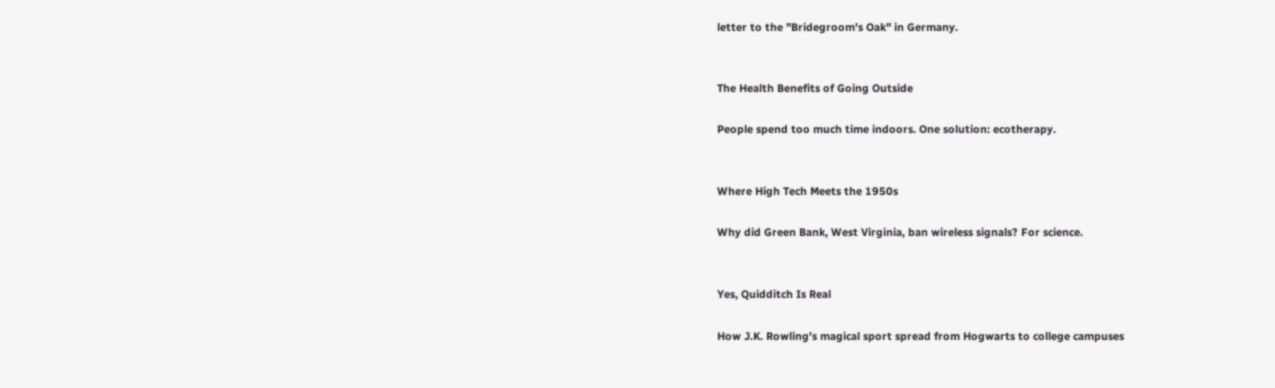letter to the "Bridegroom's Oak" in Germany.


The Health Benefits of Going Outside

People spend too much time indoors. One solution: ecotherapy.


Where High Tech Meets the 1950s

Why did Green Bank, West Virginia, ban wireless signals? For science.


Yes, Quidditch Is Real

How J.K. Rowling's magical sport spread from Hogwarts to college campuses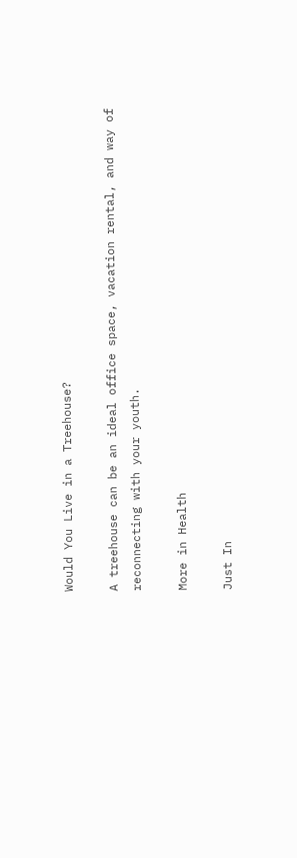Would You Live in a Treehouse?

A treehouse can be an ideal office space, vacation rental, and way of reconnecting with your youth.

More in Health

Just In